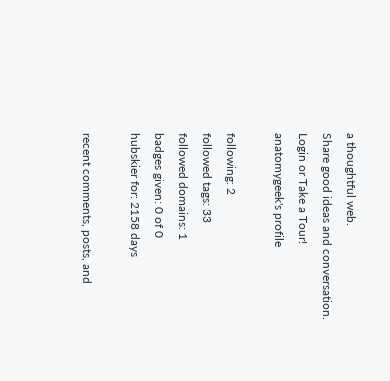a thoughtful web.
Share good ideas and conversation.   Login or Take a Tour!
anatomygeek's profile

following: 2
followed tags: 33
followed domains: 1
badges given: 0 of 0
hubskier for: 2158 days

recent comments, posts, and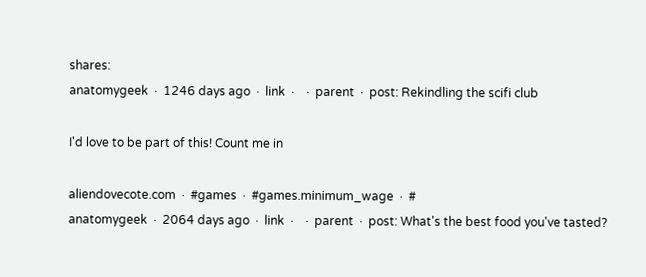shares:
anatomygeek  ·  1246 days ago  ·  link  ·    ·  parent  ·  post: Rekindling the scifi club

I'd love to be part of this! Count me in

aliendovecote.com  ·  #games  ·  #games.minimum_wage  ·  #
anatomygeek  ·  2064 days ago  ·  link  ·    ·  parent  ·  post: What's the best food you've tasted?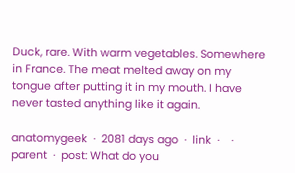Duck, rare. With warm vegetables. Somewhere in France. The meat melted away on my tongue after putting it in my mouth. I have never tasted anything like it again.

anatomygeek  ·  2081 days ago  ·  link  ·    ·  parent  ·  post: What do you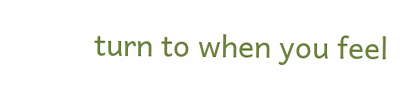turn to when you feel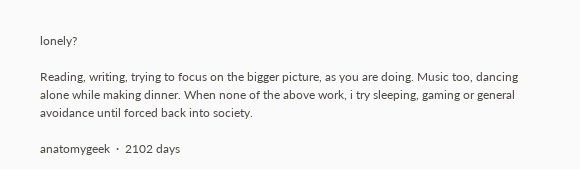lonely?

Reading, writing, trying to focus on the bigger picture, as you are doing. Music too, dancing alone while making dinner. When none of the above work, i try sleeping, gaming or general avoidance until forced back into society.

anatomygeek  ·  2102 days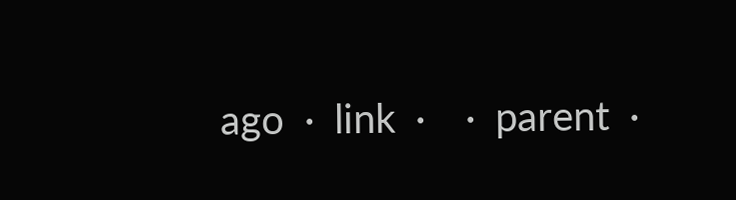ago  ·  link  ·    ·  parent  ·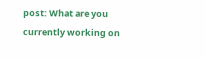post: What are you currently working on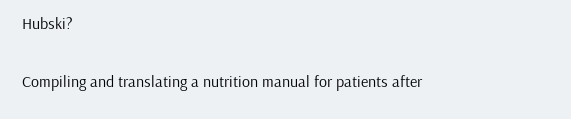Hubski?

Compiling and translating a nutrition manual for patients after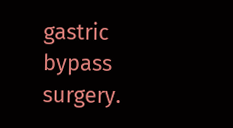gastric bypass surgery.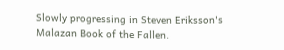Slowly progressing in Steven Eriksson's Malazan Book of the Fallen.